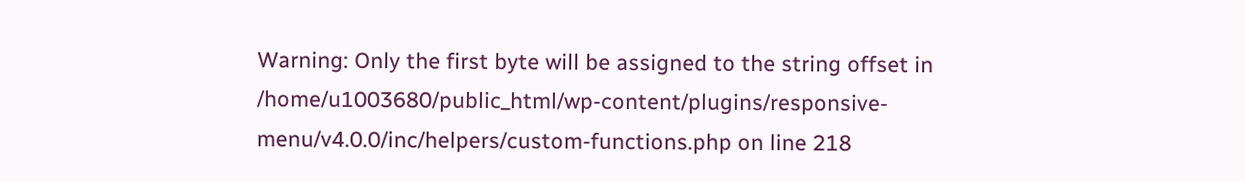Warning: Only the first byte will be assigned to the string offset in /home/u1003680/public_html/wp-content/plugins/responsive-menu/v4.0.0/inc/helpers/custom-functions.php on line 218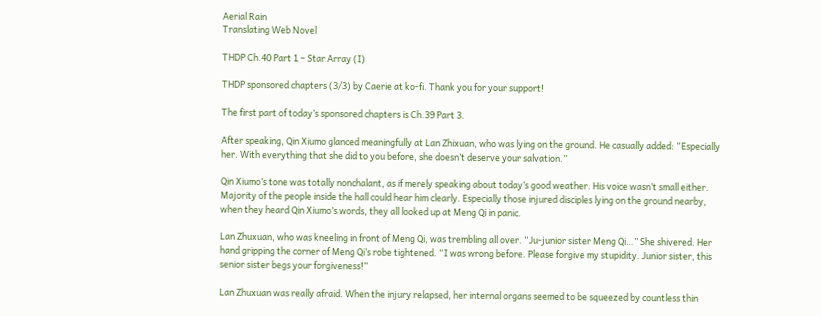Aerial Rain
Translating Web Novel

THDP Ch.40 Part 1 – Star Array (I)

THDP sponsored chapters (3/3) by Caerie at ko-fi. Thank you for your support!

The first part of today’s sponsored chapters is Ch.39 Part 3.

After speaking, Qin Xiumo glanced meaningfully at Lan Zhixuan, who was lying on the ground. He casually added: “Especially her. With everything that she did to you before, she doesn’t deserve your salvation.”

Qin Xiumo’s tone was totally nonchalant, as if merely speaking about today’s good weather. His voice wasn’t small either. Majority of the people inside the hall could hear him clearly. Especially those injured disciples lying on the ground nearby, when they heard Qin Xiumo’s words, they all looked up at Meng Qi in panic.

Lan Zhuxuan, who was kneeling in front of Meng Qi, was trembling all over. “Ju-junior sister Meng Qi…” She shivered. Her hand gripping the corner of Meng Qi’s robe tightened. “I was wrong before. Please forgive my stupidity. Junior sister, this senior sister begs your forgiveness!”

Lan Zhuxuan was really afraid. When the injury relapsed, her internal organs seemed to be squeezed by countless thin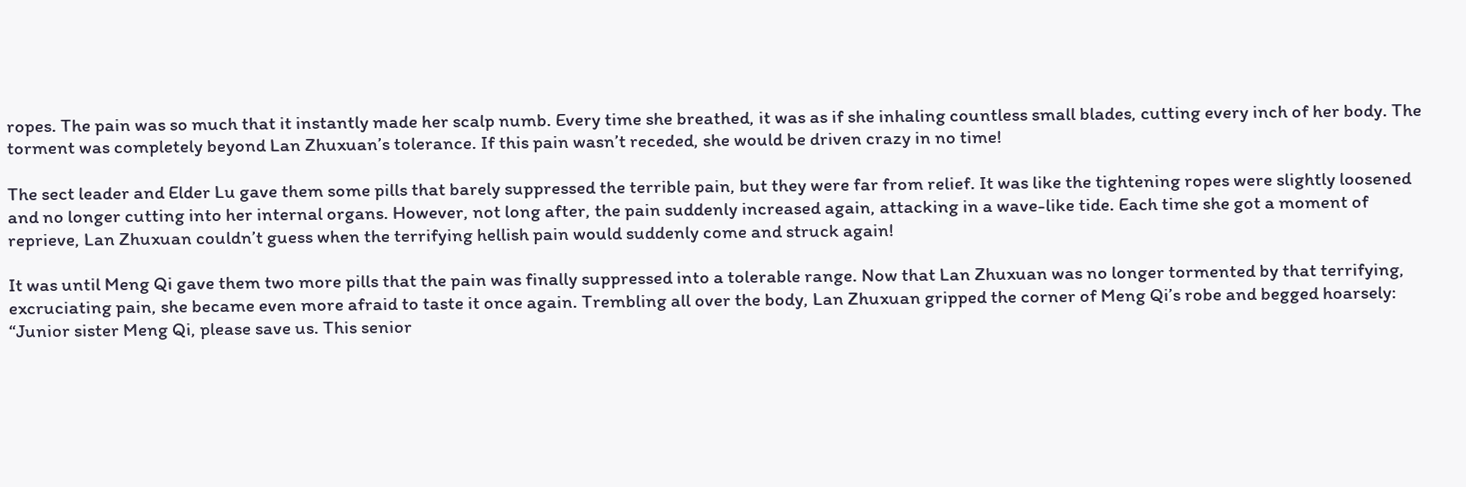ropes. The pain was so much that it instantly made her scalp numb. Every time she breathed, it was as if she inhaling countless small blades, cutting every inch of her body. The torment was completely beyond Lan Zhuxuan’s tolerance. If this pain wasn’t receded, she would be driven crazy in no time!

The sect leader and Elder Lu gave them some pills that barely suppressed the terrible pain, but they were far from relief. It was like the tightening ropes were slightly loosened and no longer cutting into her internal organs. However, not long after, the pain suddenly increased again, attacking in a wave-like tide. Each time she got a moment of reprieve, Lan Zhuxuan couldn’t guess when the terrifying hellish pain would suddenly come and struck again!

It was until Meng Qi gave them two more pills that the pain was finally suppressed into a tolerable range. Now that Lan Zhuxuan was no longer tormented by that terrifying, excruciating pain, she became even more afraid to taste it once again. Trembling all over the body, Lan Zhuxuan gripped the corner of Meng Qi’s robe and begged hoarsely: “Junior sister Meng Qi, please save us. This senior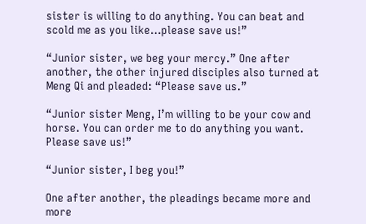sister is willing to do anything. You can beat and scold me as you like…please save us!”

“Junior sister, we beg your mercy.” One after another, the other injured disciples also turned at Meng Qi and pleaded: “Please save us.”

“Junior sister Meng, I’m willing to be your cow and horse. You can order me to do anything you want. Please save us!”

“Junior sister, I beg you!”

One after another, the pleadings became more and more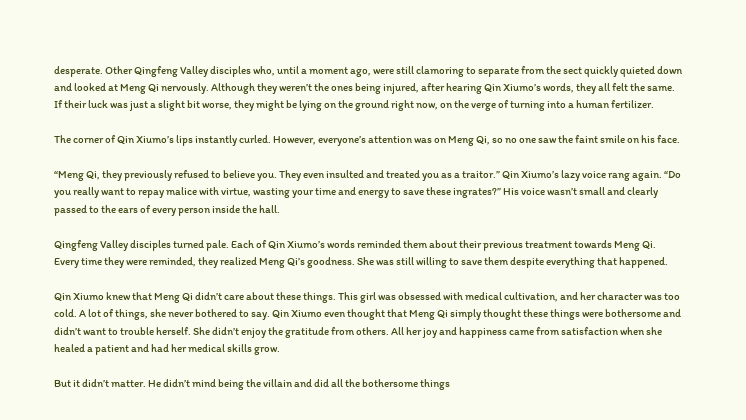desperate. Other Qingfeng Valley disciples who, until a moment ago, were still clamoring to separate from the sect quickly quieted down and looked at Meng Qi nervously. Although they weren’t the ones being injured, after hearing Qin Xiumo’s words, they all felt the same. If their luck was just a slight bit worse, they might be lying on the ground right now, on the verge of turning into a human fertilizer.

The corner of Qin Xiumo’s lips instantly curled. However, everyone’s attention was on Meng Qi, so no one saw the faint smile on his face.

“Meng Qi, they previously refused to believe you. They even insulted and treated you as a traitor.” Qin Xiumo’s lazy voice rang again. “Do you really want to repay malice with virtue, wasting your time and energy to save these ingrates?” His voice wasn’t small and clearly passed to the ears of every person inside the hall.

Qingfeng Valley disciples turned pale. Each of Qin Xiumo’s words reminded them about their previous treatment towards Meng Qi. Every time they were reminded, they realized Meng Qi’s goodness. She was still willing to save them despite everything that happened.

Qin Xiumo knew that Meng Qi didn’t care about these things. This girl was obsessed with medical cultivation, and her character was too cold. A lot of things, she never bothered to say. Qin Xiumo even thought that Meng Qi simply thought these things were bothersome and didn’t want to trouble herself. She didn’t enjoy the gratitude from others. All her joy and happiness came from satisfaction when she healed a patient and had her medical skills grow.

But it didn’t matter. He didn’t mind being the villain and did all the bothersome things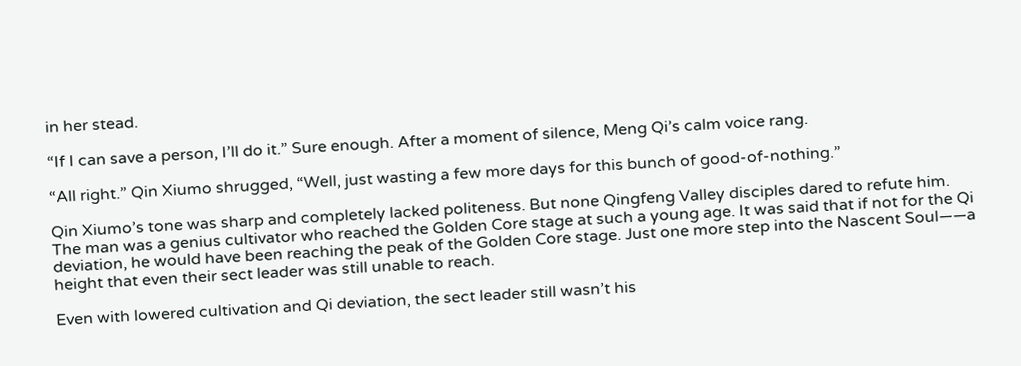in her stead.

“If I can save a person, I’ll do it.” Sure enough. After a moment of silence, Meng Qi’s calm voice rang.

“All right.” Qin Xiumo shrugged, “Well, just wasting a few more days for this bunch of good-of-nothing.”

Qin Xiumo’s tone was sharp and completely lacked politeness. But none Qingfeng Valley disciples dared to refute him. The man was a genius cultivator who reached the Golden Core stage at such a young age. It was said that if not for the Qi deviation, he would have been reaching the peak of the Golden Core stage. Just one more step into the Nascent Soul——a height that even their sect leader was still unable to reach.

Even with lowered cultivation and Qi deviation, the sect leader still wasn’t his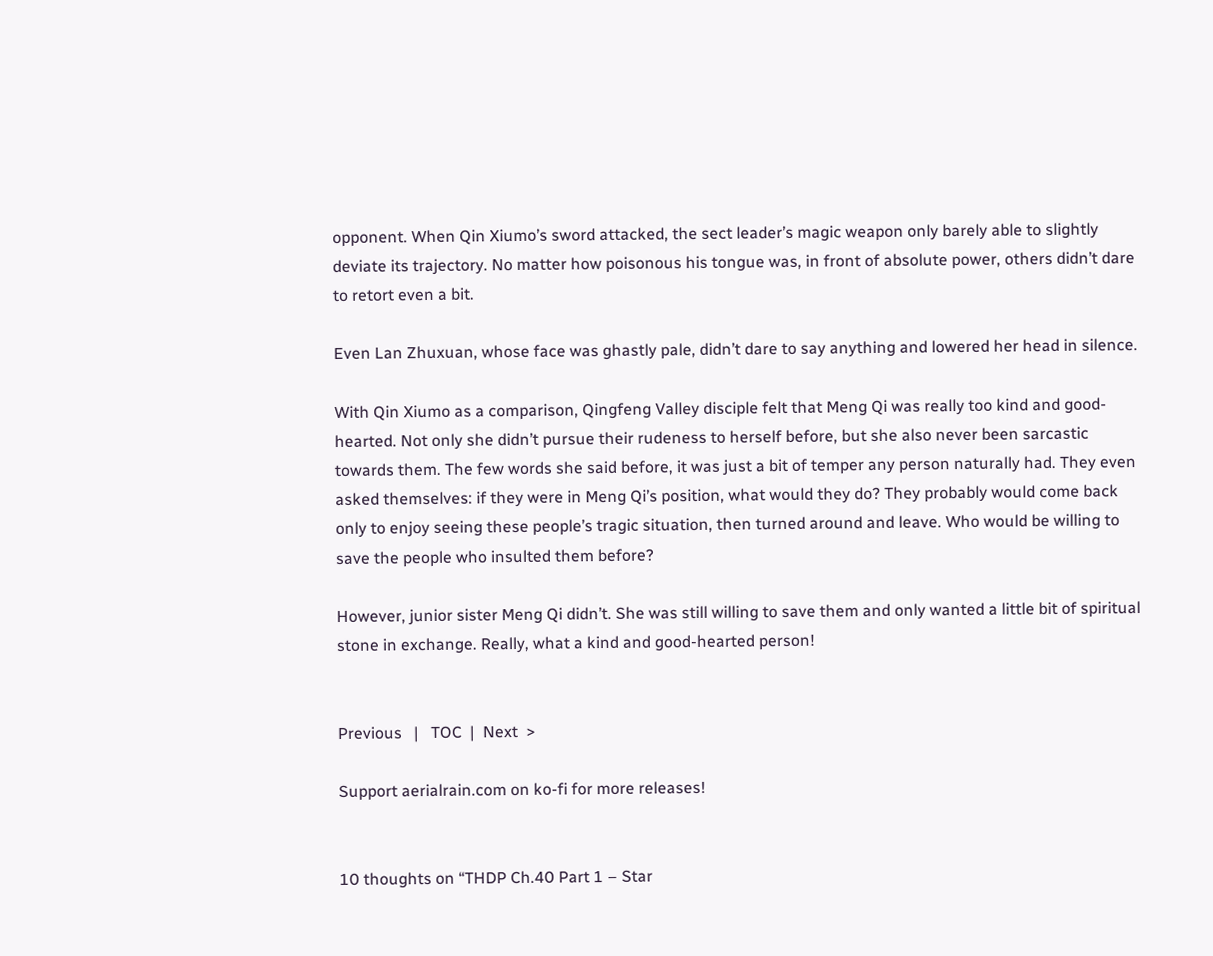opponent. When Qin Xiumo’s sword attacked, the sect leader’s magic weapon only barely able to slightly deviate its trajectory. No matter how poisonous his tongue was, in front of absolute power, others didn’t dare to retort even a bit.

Even Lan Zhuxuan, whose face was ghastly pale, didn’t dare to say anything and lowered her head in silence.

With Qin Xiumo as a comparison, Qingfeng Valley disciple felt that Meng Qi was really too kind and good-hearted. Not only she didn’t pursue their rudeness to herself before, but she also never been sarcastic towards them. The few words she said before, it was just a bit of temper any person naturally had. They even asked themselves: if they were in Meng Qi’s position, what would they do? They probably would come back only to enjoy seeing these people’s tragic situation, then turned around and leave. Who would be willing to save the people who insulted them before?

However, junior sister Meng Qi didn’t. She was still willing to save them and only wanted a little bit of spiritual stone in exchange. Really, what a kind and good-hearted person!


Previous   |   TOC  |  Next  >

Support aerialrain.com on ko-fi for more releases!


10 thoughts on “THDP Ch.40 Part 1 – Star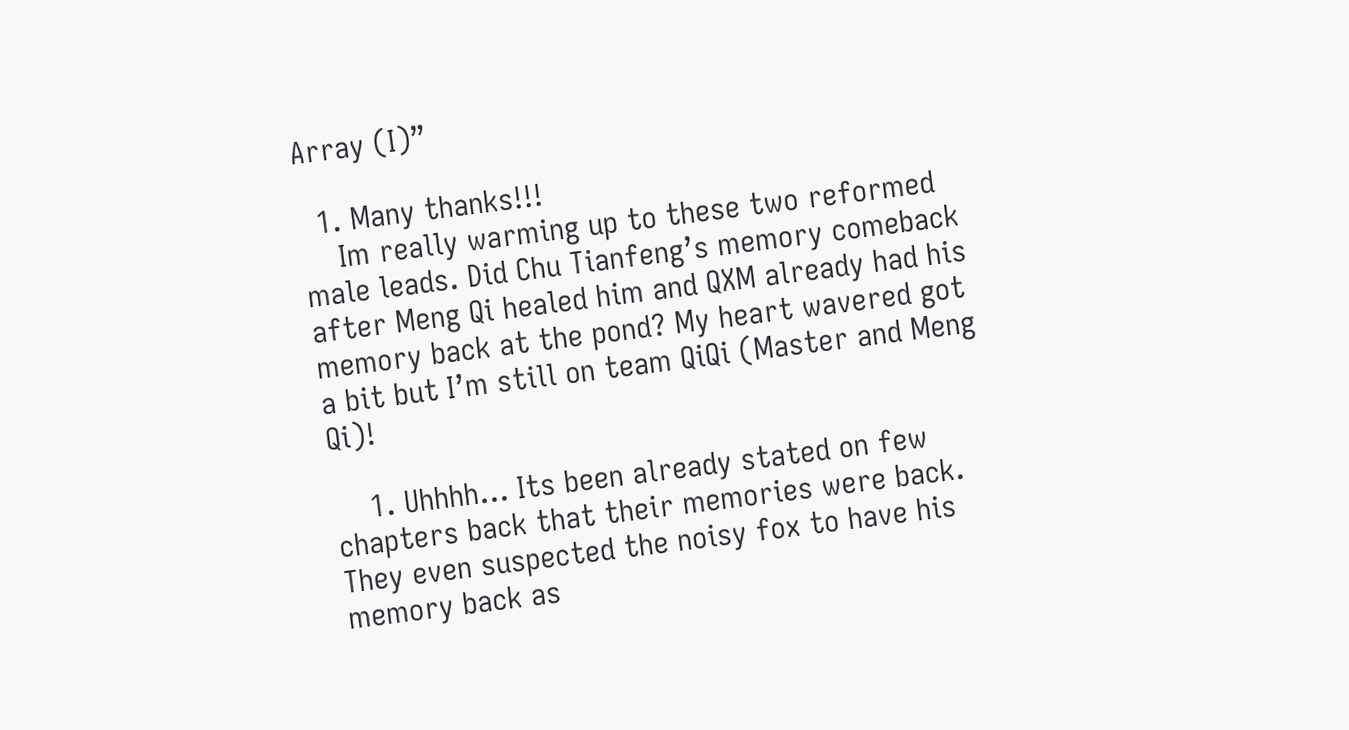Array (I)”

  1. Many thanks!!!
    Im really warming up to these two reformed male leads. Did Chu Tianfeng’s memory comeback after Meng Qi healed him and QXM already had his memory back at the pond? My heart wavered got a bit but I’m still on team QiQi (Master and Meng Qi)!

    1. Uhhhh… Its been already stated on few chapters back that their memories were back. They even suspected the noisy fox to have his memory back as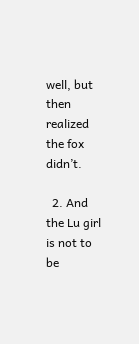well, but then realized the fox didn’t.

  2. And the Lu girl is not to be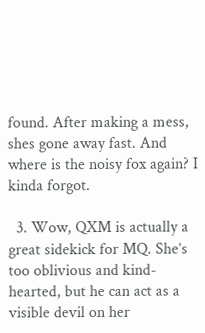found. After making a mess, shes gone away fast. And where is the noisy fox again? I kinda forgot.

  3. Wow, QXM is actually a great sidekick for MQ. She’s too oblivious and kind-hearted, but he can act as a visible devil on her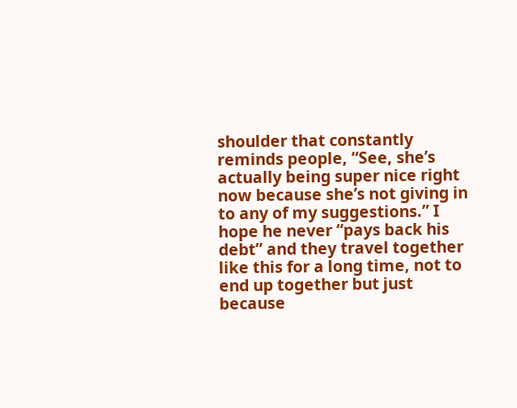shoulder that constantly reminds people, “See, she’s actually being super nice right now because she’s not giving in to any of my suggestions.” I hope he never “pays back his debt” and they travel together like this for a long time, not to end up together but just because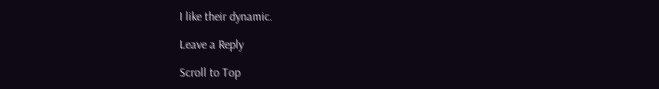I like their dynamic.

Leave a Reply

Scroll to Top